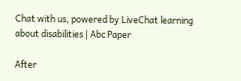Chat with us, powered by LiveChat learning about disabilities | Abc Paper

After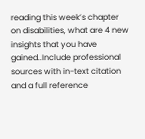reading this week’s chapter on disabilities, what are 4 new insights that you have gained..Include professional sources with in-text citation and a full reference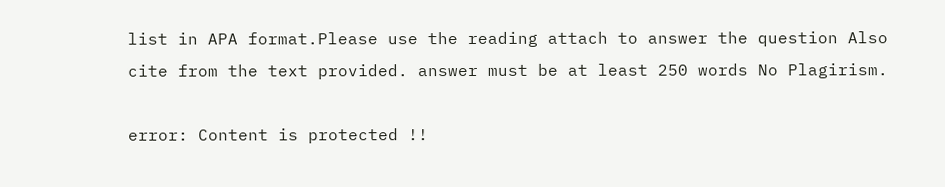list in APA format.Please use the reading attach to answer the question Also cite from the text provided. answer must be at least 250 words No Plagirism.

error: Content is protected !!